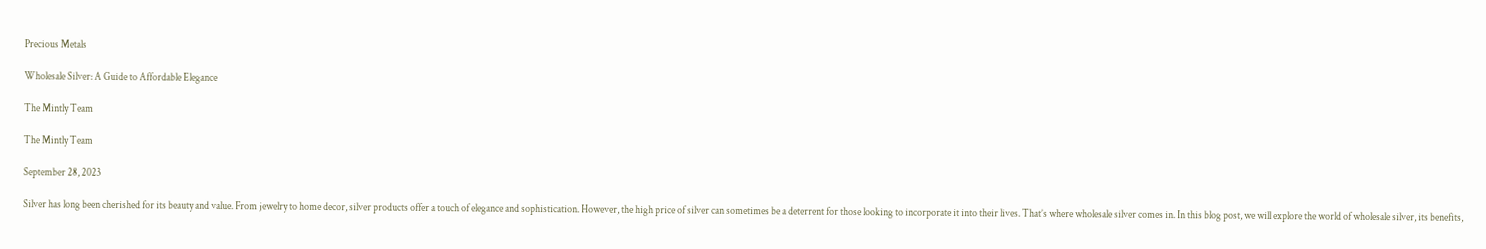Precious Metals

Wholesale Silver: A Guide to Affordable Elegance

The Mintly Team

The Mintly Team

September 28, 2023

Silver has long been cherished for its beauty and value. From jewelry to home decor, silver products offer a touch of elegance and sophistication. However, the high price of silver can sometimes be a deterrent for those looking to incorporate it into their lives. That’s where wholesale silver comes in. In this blog post, we will explore the world of wholesale silver, its benefits,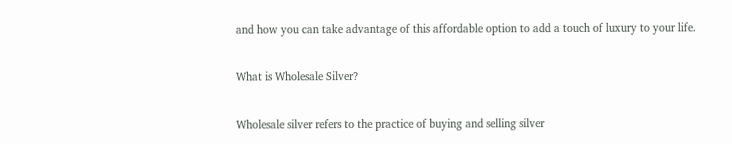and how you can take advantage of this affordable option to add a touch of luxury to your life.

What is Wholesale Silver?

Wholesale silver refers to the practice of buying and selling silver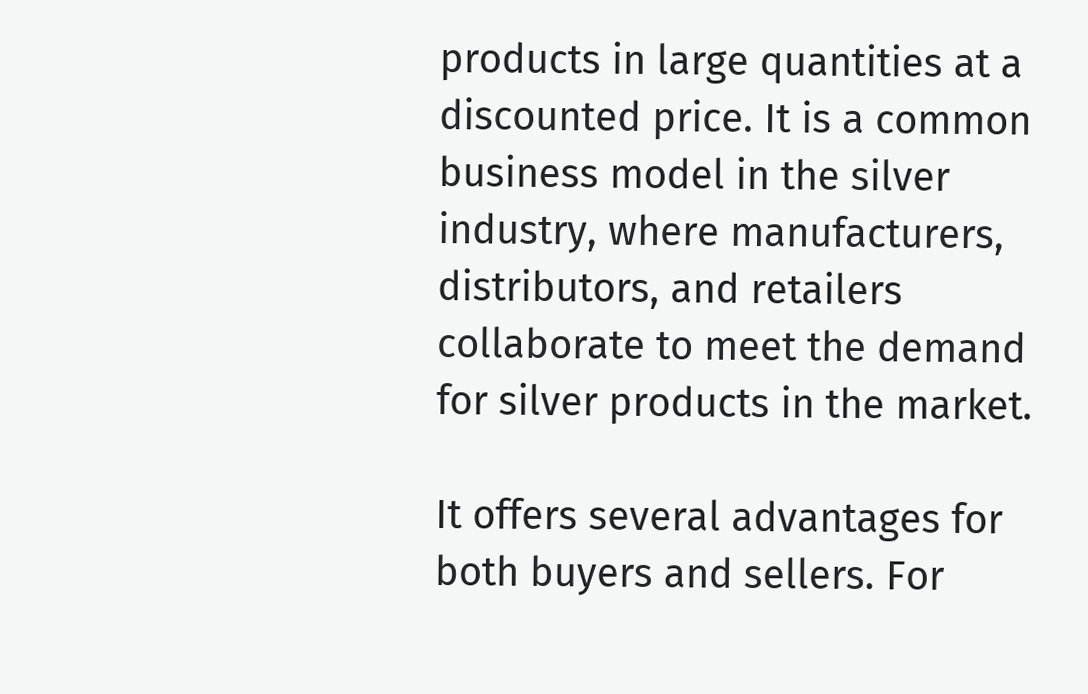products in large quantities at a discounted price. It is a common business model in the silver industry, where manufacturers, distributors, and retailers collaborate to meet the demand for silver products in the market.

It offers several advantages for both buyers and sellers. For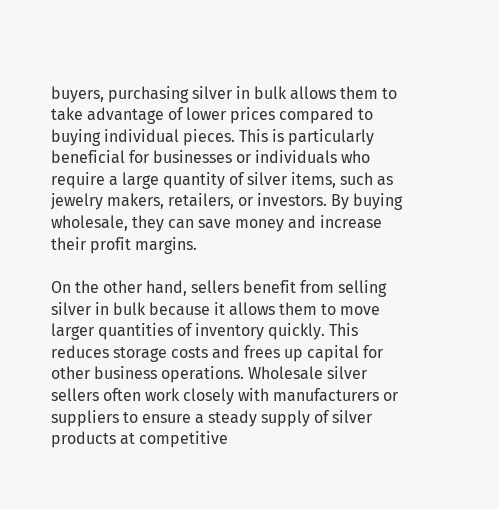buyers, purchasing silver in bulk allows them to take advantage of lower prices compared to buying individual pieces. This is particularly beneficial for businesses or individuals who require a large quantity of silver items, such as jewelry makers, retailers, or investors. By buying wholesale, they can save money and increase their profit margins.

On the other hand, sellers benefit from selling silver in bulk because it allows them to move larger quantities of inventory quickly. This reduces storage costs and frees up capital for other business operations. Wholesale silver sellers often work closely with manufacturers or suppliers to ensure a steady supply of silver products at competitive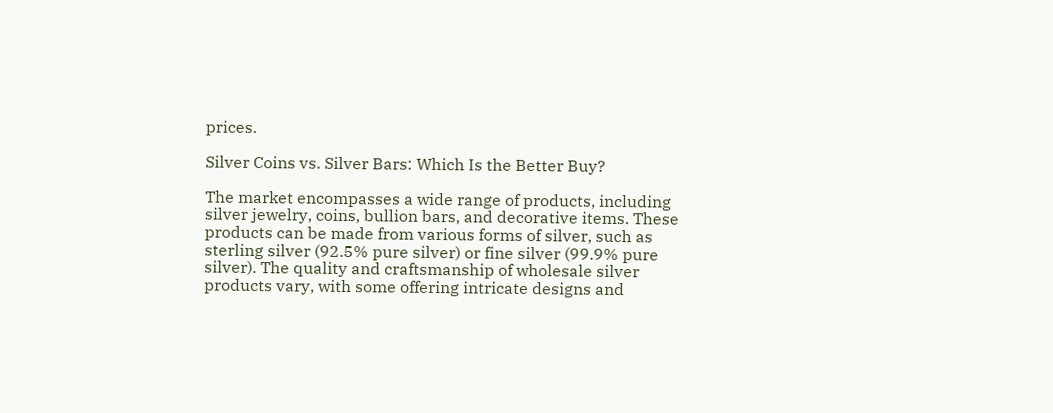prices.

Silver Coins vs. Silver Bars: Which Is the Better Buy?

The market encompasses a wide range of products, including silver jewelry, coins, bullion bars, and decorative items. These products can be made from various forms of silver, such as sterling silver (92.5% pure silver) or fine silver (99.9% pure silver). The quality and craftsmanship of wholesale silver products vary, with some offering intricate designs and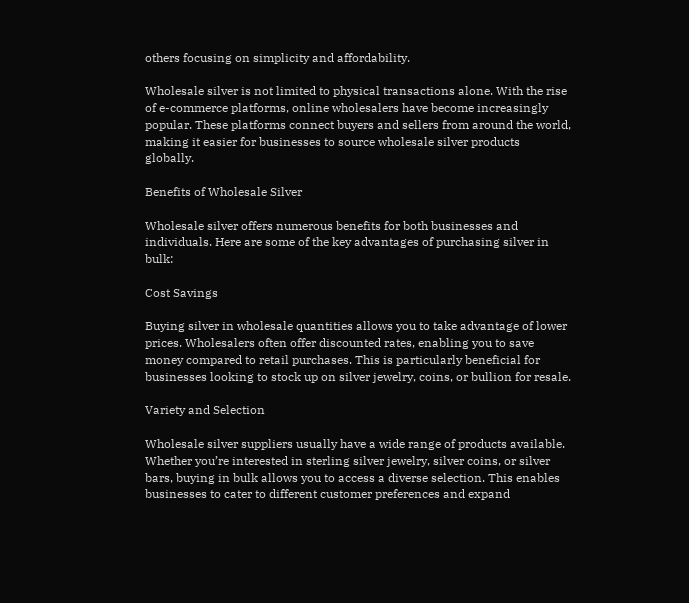others focusing on simplicity and affordability.

Wholesale silver is not limited to physical transactions alone. With the rise of e-commerce platforms, online wholesalers have become increasingly popular. These platforms connect buyers and sellers from around the world, making it easier for businesses to source wholesale silver products globally.

Benefits of Wholesale Silver

Wholesale silver offers numerous benefits for both businesses and individuals. Here are some of the key advantages of purchasing silver in bulk:

Cost Savings

Buying silver in wholesale quantities allows you to take advantage of lower prices. Wholesalers often offer discounted rates, enabling you to save money compared to retail purchases. This is particularly beneficial for businesses looking to stock up on silver jewelry, coins, or bullion for resale.

Variety and Selection

Wholesale silver suppliers usually have a wide range of products available. Whether you’re interested in sterling silver jewelry, silver coins, or silver bars, buying in bulk allows you to access a diverse selection. This enables businesses to cater to different customer preferences and expand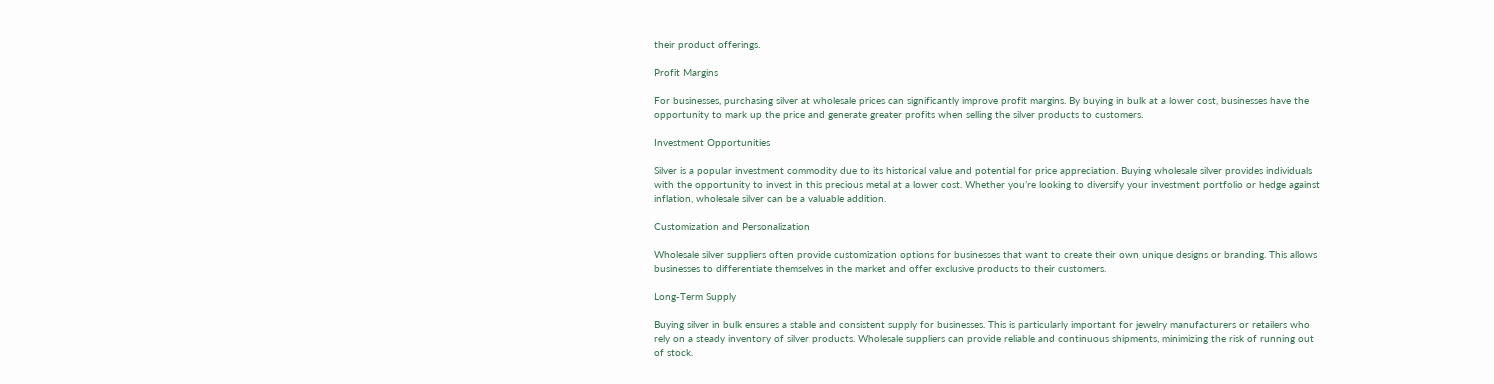their product offerings.

Profit Margins

For businesses, purchasing silver at wholesale prices can significantly improve profit margins. By buying in bulk at a lower cost, businesses have the opportunity to mark up the price and generate greater profits when selling the silver products to customers.

Investment Opportunities

Silver is a popular investment commodity due to its historical value and potential for price appreciation. Buying wholesale silver provides individuals with the opportunity to invest in this precious metal at a lower cost. Whether you’re looking to diversify your investment portfolio or hedge against inflation, wholesale silver can be a valuable addition.

Customization and Personalization

Wholesale silver suppliers often provide customization options for businesses that want to create their own unique designs or branding. This allows businesses to differentiate themselves in the market and offer exclusive products to their customers.

Long-Term Supply

Buying silver in bulk ensures a stable and consistent supply for businesses. This is particularly important for jewelry manufacturers or retailers who rely on a steady inventory of silver products. Wholesale suppliers can provide reliable and continuous shipments, minimizing the risk of running out of stock.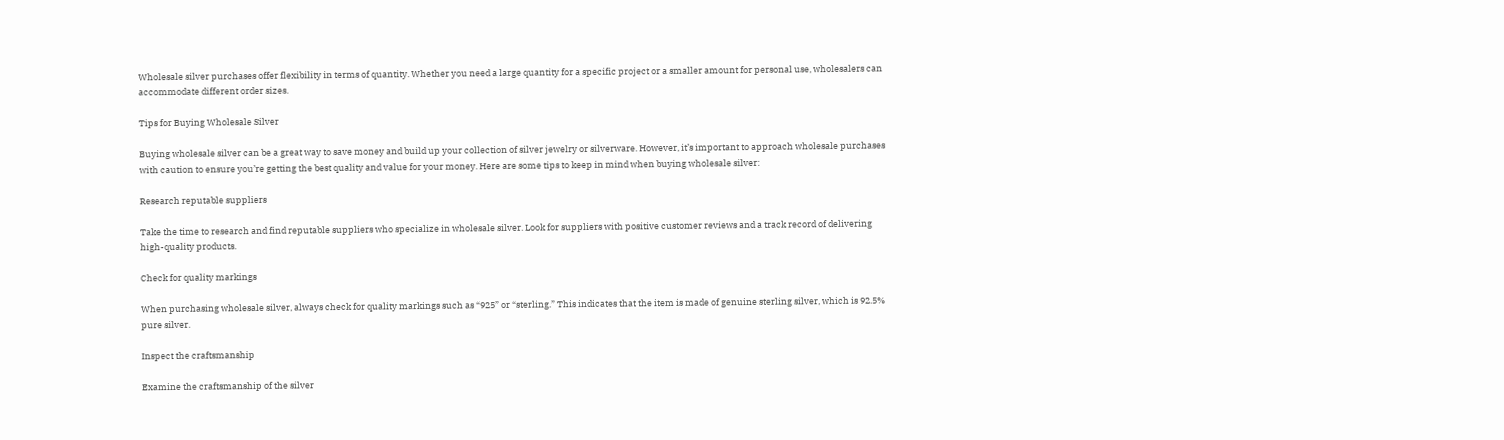Wholesale silver purchases offer flexibility in terms of quantity. Whether you need a large quantity for a specific project or a smaller amount for personal use, wholesalers can accommodate different order sizes.

Tips for Buying Wholesale Silver

Buying wholesale silver can be a great way to save money and build up your collection of silver jewelry or silverware. However, it’s important to approach wholesale purchases with caution to ensure you’re getting the best quality and value for your money. Here are some tips to keep in mind when buying wholesale silver:

Research reputable suppliers

Take the time to research and find reputable suppliers who specialize in wholesale silver. Look for suppliers with positive customer reviews and a track record of delivering high-quality products.

Check for quality markings

When purchasing wholesale silver, always check for quality markings such as “925” or “sterling.” This indicates that the item is made of genuine sterling silver, which is 92.5% pure silver.

Inspect the craftsmanship

Examine the craftsmanship of the silver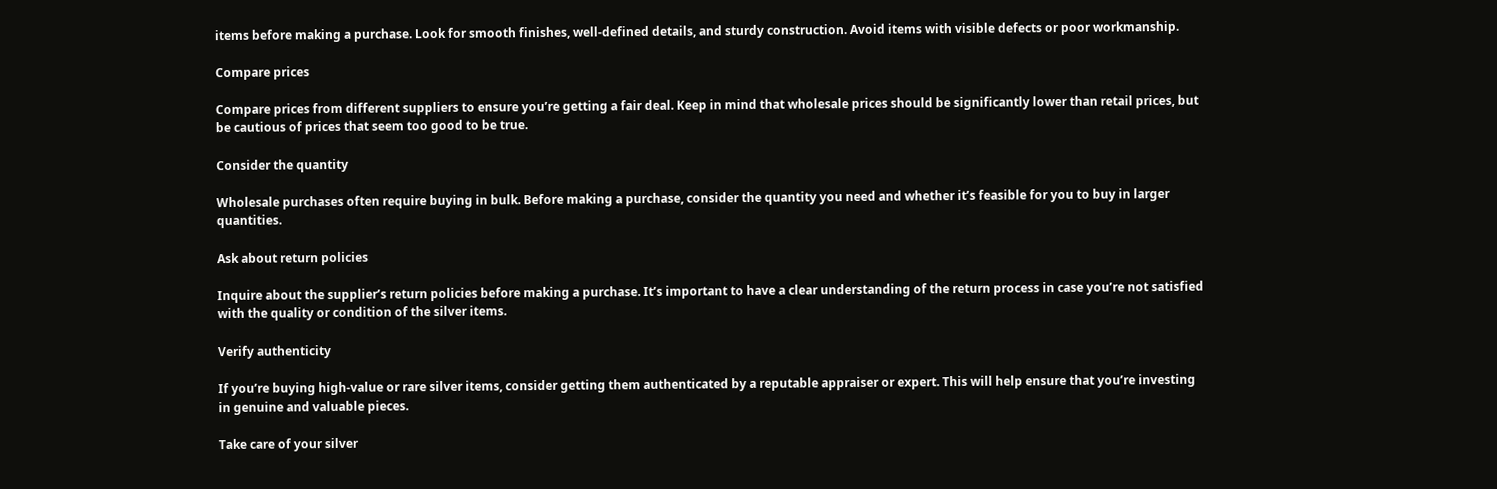items before making a purchase. Look for smooth finishes, well-defined details, and sturdy construction. Avoid items with visible defects or poor workmanship.

Compare prices

Compare prices from different suppliers to ensure you’re getting a fair deal. Keep in mind that wholesale prices should be significantly lower than retail prices, but be cautious of prices that seem too good to be true.

Consider the quantity

Wholesale purchases often require buying in bulk. Before making a purchase, consider the quantity you need and whether it’s feasible for you to buy in larger quantities.

Ask about return policies

Inquire about the supplier’s return policies before making a purchase. It’s important to have a clear understanding of the return process in case you’re not satisfied with the quality or condition of the silver items.

Verify authenticity

If you’re buying high-value or rare silver items, consider getting them authenticated by a reputable appraiser or expert. This will help ensure that you’re investing in genuine and valuable pieces.

Take care of your silver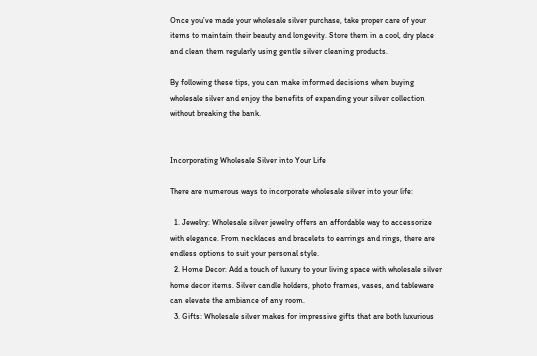Once you’ve made your wholesale silver purchase, take proper care of your items to maintain their beauty and longevity. Store them in a cool, dry place and clean them regularly using gentle silver cleaning products.

By following these tips, you can make informed decisions when buying wholesale silver and enjoy the benefits of expanding your silver collection without breaking the bank.


Incorporating Wholesale Silver into Your Life

There are numerous ways to incorporate wholesale silver into your life:

  1. Jewelry: Wholesale silver jewelry offers an affordable way to accessorize with elegance. From necklaces and bracelets to earrings and rings, there are endless options to suit your personal style.
  2. Home Decor: Add a touch of luxury to your living space with wholesale silver home decor items. Silver candle holders, photo frames, vases, and tableware can elevate the ambiance of any room.
  3. Gifts: Wholesale silver makes for impressive gifts that are both luxurious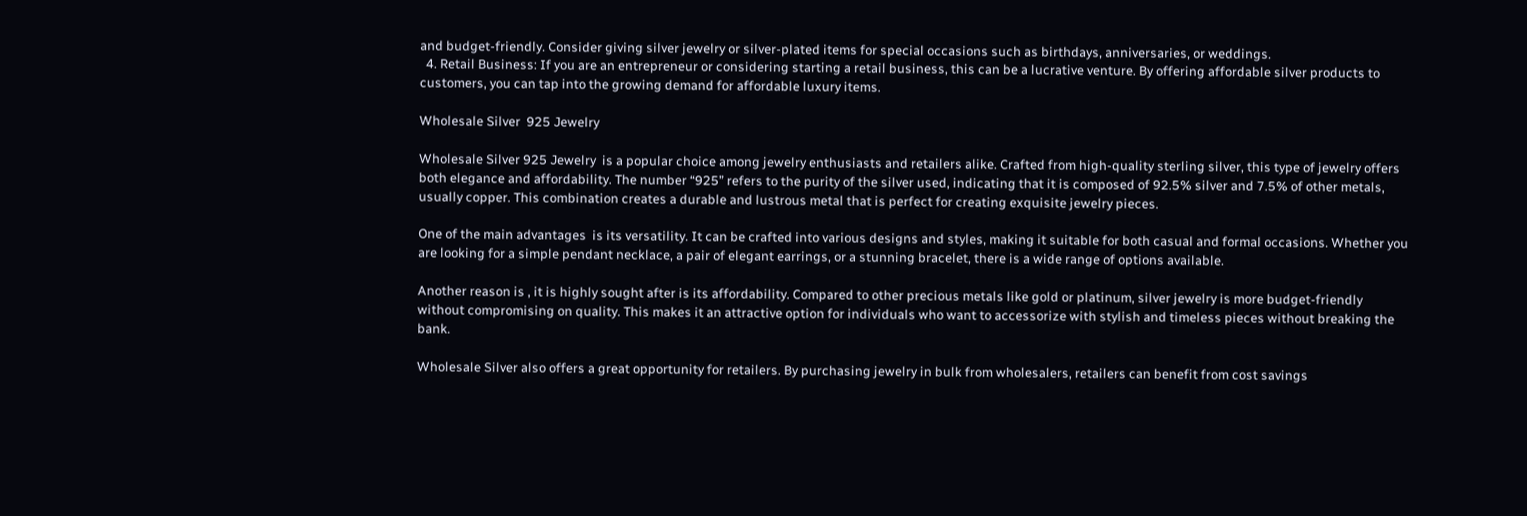and budget-friendly. Consider giving silver jewelry or silver-plated items for special occasions such as birthdays, anniversaries, or weddings.
  4. Retail Business: If you are an entrepreneur or considering starting a retail business, this can be a lucrative venture. By offering affordable silver products to customers, you can tap into the growing demand for affordable luxury items.

Wholesale Silver  925 Jewelry

Wholesale Silver 925 Jewelry  is a popular choice among jewelry enthusiasts and retailers alike. Crafted from high-quality sterling silver, this type of jewelry offers both elegance and affordability. The number “925” refers to the purity of the silver used, indicating that it is composed of 92.5% silver and 7.5% of other metals, usually copper. This combination creates a durable and lustrous metal that is perfect for creating exquisite jewelry pieces.

One of the main advantages  is its versatility. It can be crafted into various designs and styles, making it suitable for both casual and formal occasions. Whether you are looking for a simple pendant necklace, a pair of elegant earrings, or a stunning bracelet, there is a wide range of options available.

Another reason is , it is highly sought after is its affordability. Compared to other precious metals like gold or platinum, silver jewelry is more budget-friendly without compromising on quality. This makes it an attractive option for individuals who want to accessorize with stylish and timeless pieces without breaking the bank.

Wholesale Silver also offers a great opportunity for retailers. By purchasing jewelry in bulk from wholesalers, retailers can benefit from cost savings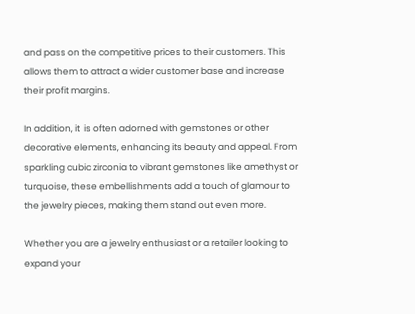and pass on the competitive prices to their customers. This allows them to attract a wider customer base and increase their profit margins.

In addition, it  is often adorned with gemstones or other decorative elements, enhancing its beauty and appeal. From sparkling cubic zirconia to vibrant gemstones like amethyst or turquoise, these embellishments add a touch of glamour to the jewelry pieces, making them stand out even more.

Whether you are a jewelry enthusiast or a retailer looking to expand your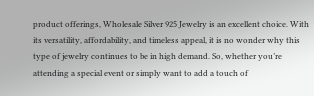product offerings, Wholesale Silver 925 Jewelry is an excellent choice. With its versatility, affordability, and timeless appeal, it is no wonder why this type of jewelry continues to be in high demand. So, whether you’re attending a special event or simply want to add a touch of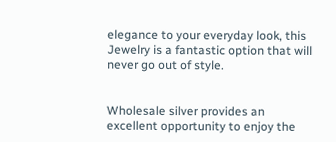elegance to your everyday look, this Jewelry is a fantastic option that will never go out of style.


Wholesale silver provides an excellent opportunity to enjoy the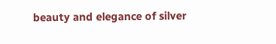beauty and elegance of silver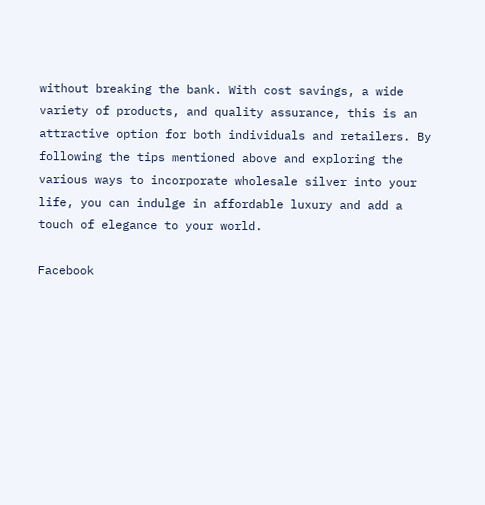without breaking the bank. With cost savings, a wide variety of products, and quality assurance, this is an attractive option for both individuals and retailers. By following the tips mentioned above and exploring the various ways to incorporate wholesale silver into your life, you can indulge in affordable luxury and add a touch of elegance to your world.

Facebook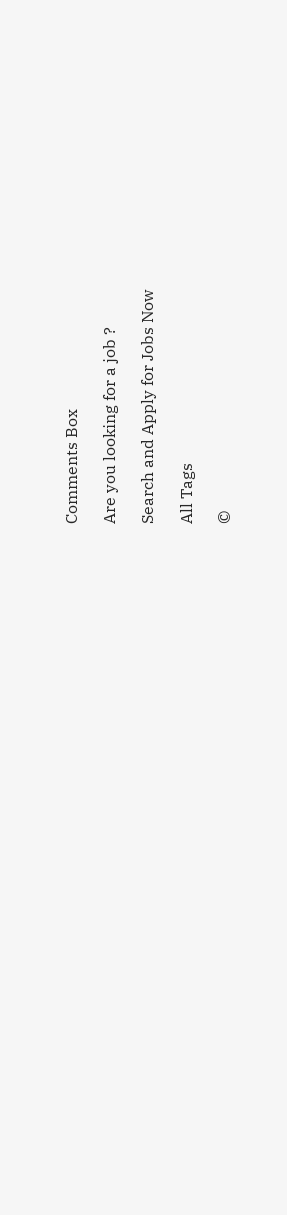Comments Box

Are you looking for a job ?

Search and Apply for Jobs Now

All Tags

©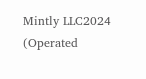Mintly LLC2024 (Operated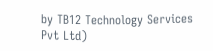by TB12 Technology Services Pvt Ltd)